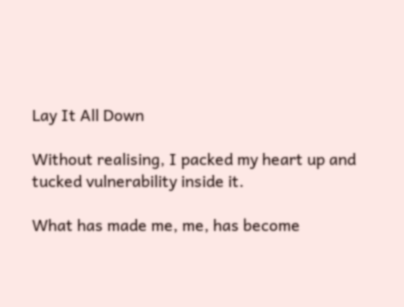Lay It All Down

Without realising, I packed my heart up and tucked vulnerability inside it.

What has made me, me, has become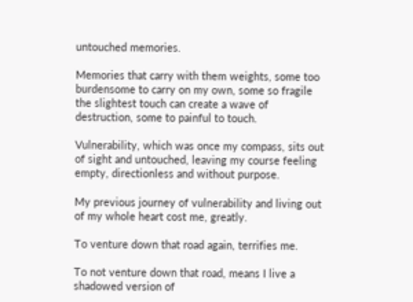untouched memories.

Memories that carry with them weights, some too burdensome to carry on my own, some so fragile the slightest touch can create a wave of destruction, some to painful to touch.

Vulnerability, which was once my compass, sits out of sight and untouched, leaving my course feeling empty, directionless and without purpose.

My previous journey of vulnerability and living out of my whole heart cost me, greatly.

To venture down that road again, terrifies me.

To not venture down that road, means I live a shadowed version of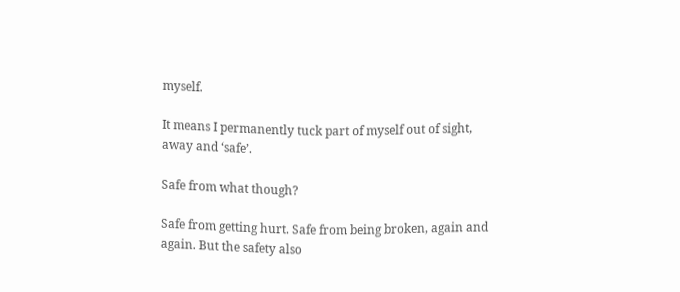myself.

It means I permanently tuck part of myself out of sight, away and ‘safe’.

Safe from what though?

Safe from getting hurt. Safe from being broken, again and again. But the safety also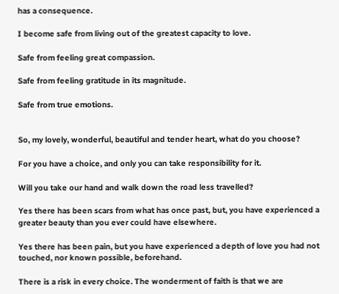has a consequence.

I become safe from living out of the greatest capacity to love.

Safe from feeling great compassion.

Safe from feeling gratitude in its magnitude.

Safe from true emotions.


So, my lovely, wonderful, beautiful and tender heart, what do you choose?

For you have a choice, and only you can take responsibility for it.

Will you take our hand and walk down the road less travelled?

Yes there has been scars from what has once past, but, you have experienced a greater beauty than you ever could have elsewhere.

Yes there has been pain, but you have experienced a depth of love you had not touched, nor known possible, beforehand.

There is a risk in every choice. The wonderment of faith is that we are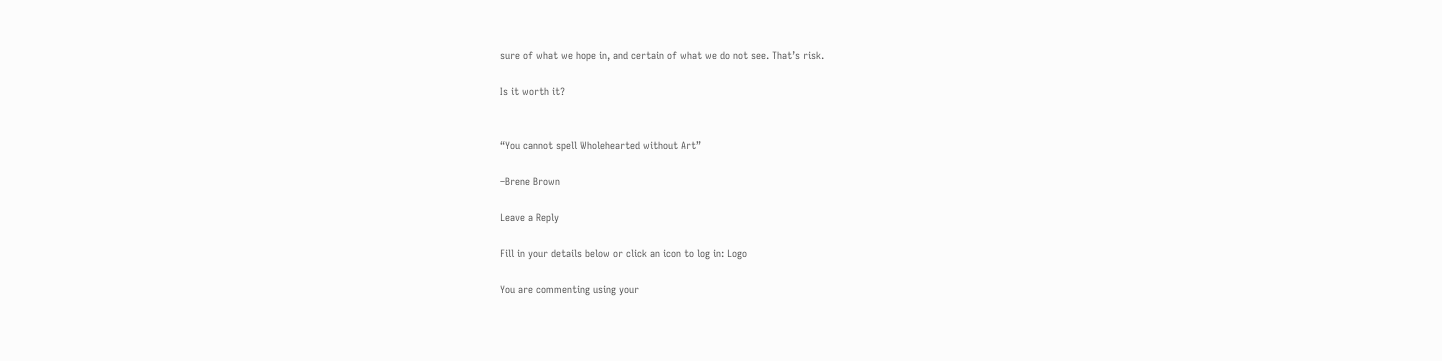sure of what we hope in, and certain of what we do not see. That’s risk.

Is it worth it?


“You cannot spell Wholehearted without Art”

–Brene Brown

Leave a Reply

Fill in your details below or click an icon to log in: Logo

You are commenting using your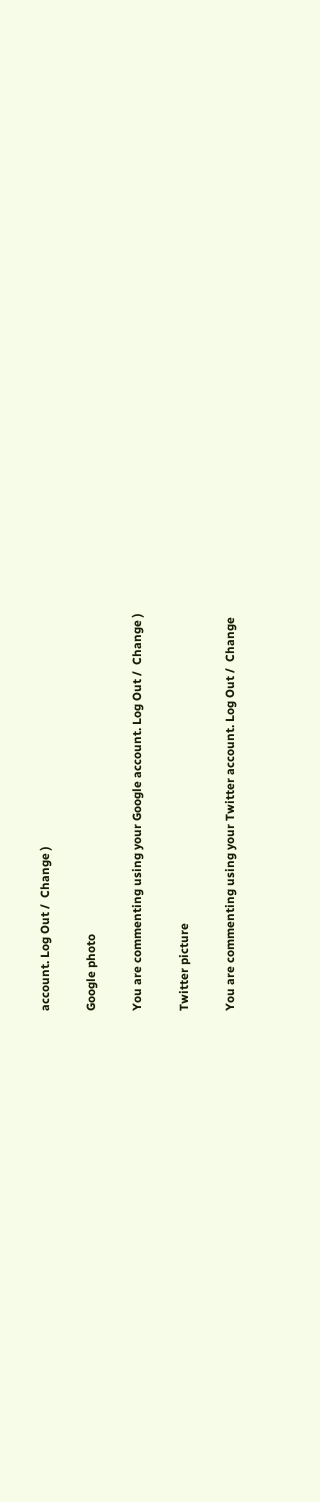account. Log Out /  Change )

Google photo

You are commenting using your Google account. Log Out /  Change )

Twitter picture

You are commenting using your Twitter account. Log Out /  Change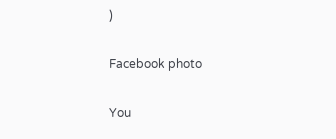)

Facebook photo

You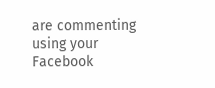are commenting using your Facebook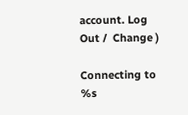account. Log Out /  Change )

Connecting to %s